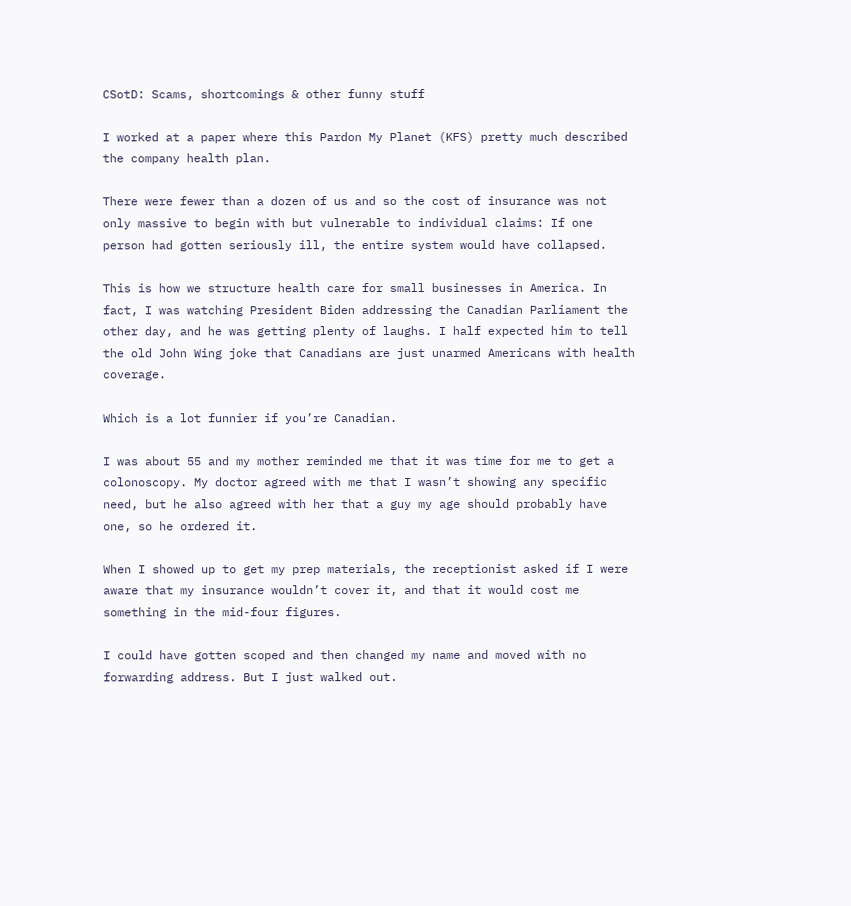CSotD: Scams, shortcomings & other funny stuff

I worked at a paper where this Pardon My Planet (KFS) pretty much described the company health plan.

There were fewer than a dozen of us and so the cost of insurance was not only massive to begin with but vulnerable to individual claims: If one person had gotten seriously ill, the entire system would have collapsed.

This is how we structure health care for small businesses in America. In fact, I was watching President Biden addressing the Canadian Parliament the other day, and he was getting plenty of laughs. I half expected him to tell the old John Wing joke that Canadians are just unarmed Americans with health coverage.

Which is a lot funnier if you’re Canadian.

I was about 55 and my mother reminded me that it was time for me to get a colonoscopy. My doctor agreed with me that I wasn’t showing any specific need, but he also agreed with her that a guy my age should probably have one, so he ordered it.

When I showed up to get my prep materials, the receptionist asked if I were aware that my insurance wouldn’t cover it, and that it would cost me something in the mid-four figures.

I could have gotten scoped and then changed my name and moved with no forwarding address. But I just walked out.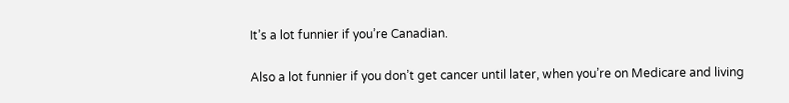It’s a lot funnier if you’re Canadian.

Also a lot funnier if you don’t get cancer until later, when you’re on Medicare and living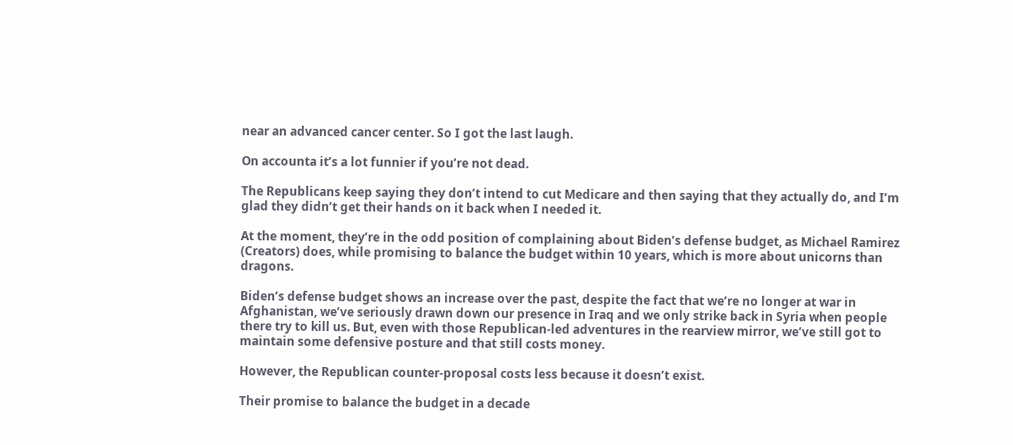near an advanced cancer center. So I got the last laugh.

On accounta it’s a lot funnier if you’re not dead.

The Republicans keep saying they don’t intend to cut Medicare and then saying that they actually do, and I’m glad they didn’t get their hands on it back when I needed it.

At the moment, they’re in the odd position of complaining about Biden’s defense budget, as Michael Ramirez (Creators) does, while promising to balance the budget within 10 years, which is more about unicorns than dragons.

Biden’s defense budget shows an increase over the past, despite the fact that we’re no longer at war in Afghanistan, we’ve seriously drawn down our presence in Iraq and we only strike back in Syria when people there try to kill us. But, even with those Republican-led adventures in the rearview mirror, we’ve still got to maintain some defensive posture and that still costs money.

However, the Republican counter-proposal costs less because it doesn’t exist.

Their promise to balance the budget in a decade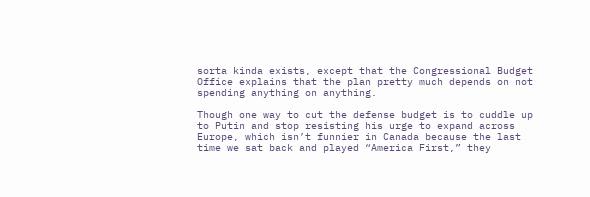sorta kinda exists, except that the Congressional Budget Office explains that the plan pretty much depends on not spending anything on anything.

Though one way to cut the defense budget is to cuddle up to Putin and stop resisting his urge to expand across Europe, which isn’t funnier in Canada because the last time we sat back and played “America First,” they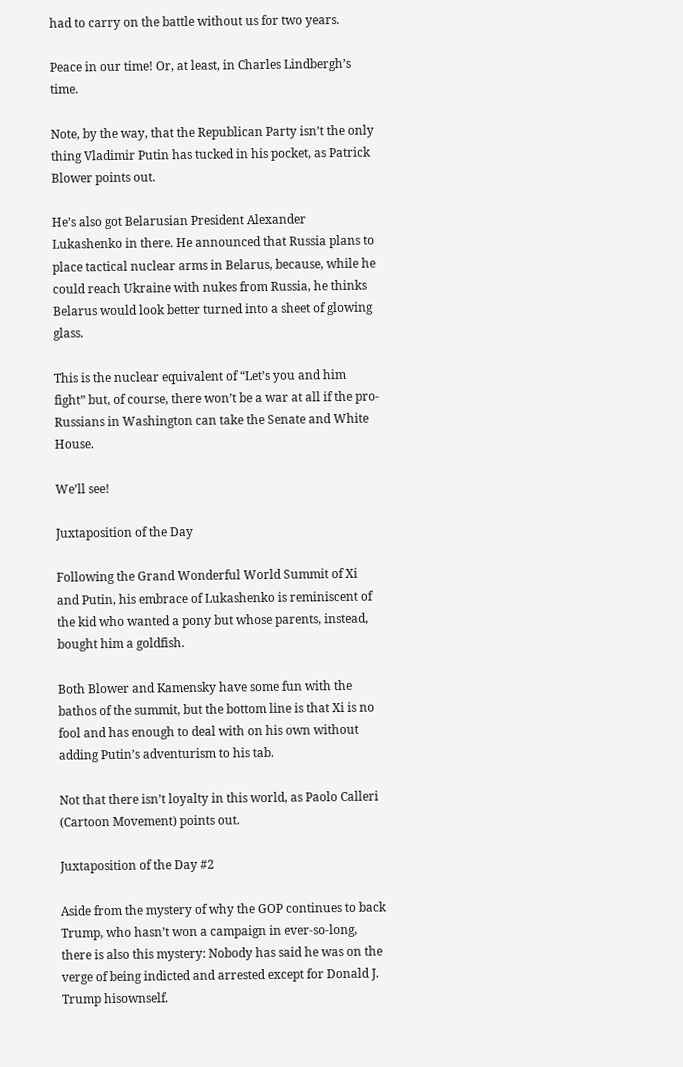had to carry on the battle without us for two years.

Peace in our time! Or, at least, in Charles Lindbergh’s time.

Note, by the way, that the Republican Party isn’t the only thing Vladimir Putin has tucked in his pocket, as Patrick Blower points out.

He’s also got Belarusian President Alexander Lukashenko in there. He announced that Russia plans to place tactical nuclear arms in Belarus, because, while he could reach Ukraine with nukes from Russia, he thinks Belarus would look better turned into a sheet of glowing glass.

This is the nuclear equivalent of “Let’s you and him fight” but, of course, there won’t be a war at all if the pro-Russians in Washington can take the Senate and White House.

We’ll see!

Juxtaposition of the Day

Following the Grand Wonderful World Summit of Xi and Putin, his embrace of Lukashenko is reminiscent of the kid who wanted a pony but whose parents, instead, bought him a goldfish.

Both Blower and Kamensky have some fun with the bathos of the summit, but the bottom line is that Xi is no fool and has enough to deal with on his own without adding Putin’s adventurism to his tab.

Not that there isn’t loyalty in this world, as Paolo Calleri (Cartoon Movement) points out.

Juxtaposition of the Day #2

Aside from the mystery of why the GOP continues to back Trump, who hasn’t won a campaign in ever-so-long, there is also this mystery: Nobody has said he was on the verge of being indicted and arrested except for Donald J. Trump hisownself.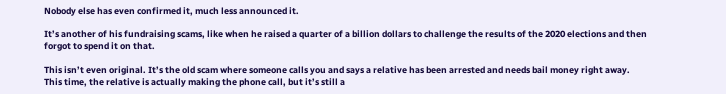Nobody else has even confirmed it, much less announced it.

It’s another of his fundraising scams, like when he raised a quarter of a billion dollars to challenge the results of the 2020 elections and then forgot to spend it on that.

This isn’t even original. It’s the old scam where someone calls you and says a relative has been arrested and needs bail money right away. This time, the relative is actually making the phone call, but it’s still a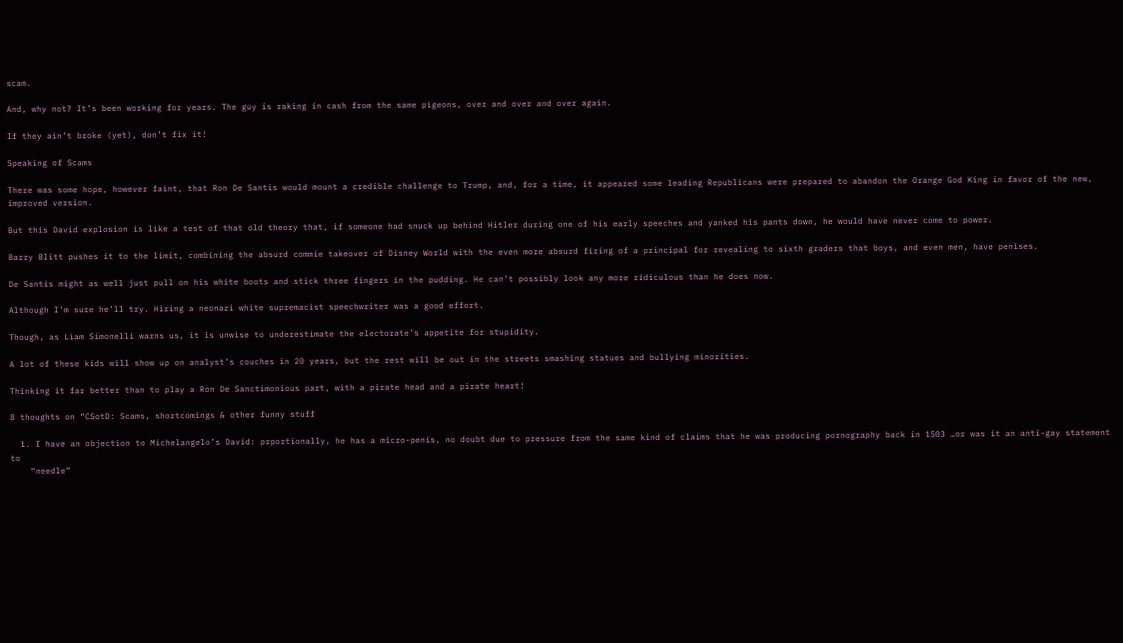scam.

And, why not? It’s been working for years. The guy is raking in cash from the same pigeons, over and over and over again.

If they ain’t broke (yet), don’t fix it!

Speaking of Scams

There was some hope, however faint, that Ron De Santis would mount a credible challenge to Trump, and, for a time, it appeared some leading Republicans were prepared to abandon the Orange God King in favor of the new, improved version.

But this David explosion is like a test of that old theory that, if someone had snuck up behind Hitler during one of his early speeches and yanked his pants down, he would have never come to power.

Barry Blitt pushes it to the limit, combining the absurd commie takeover of Disney World with the even more absurd firing of a principal for revealing to sixth graders that boys, and even men, have penises.

De Santis might as well just pull on his white boots and stick three fingers in the pudding. He can’t possibly look any more ridiculous than he does now.

Although I’m sure he’ll try. Hiring a neonazi white supremacist speechwriter was a good effort.

Though, as Liam Simonelli warns us, it is unwise to underestimate the electorate’s appetite for stupidity.

A lot of these kids will show up on analyst’s couches in 20 years, but the rest will be out in the streets smashing statues and bullying minorities.

Thinking it far better than to play a Ron De Sanctimonious part, with a pirate head and a pirate heart!

8 thoughts on “CSotD: Scams, shortcomings & other funny stuff

  1. I have an objection to Michelangelo’s David: prportionally, he has a micro-penis, no doubt due to pressure from the same kind of claims that he was producing pornography back in 1503 …or was it an anti-gay statement to
    “needle”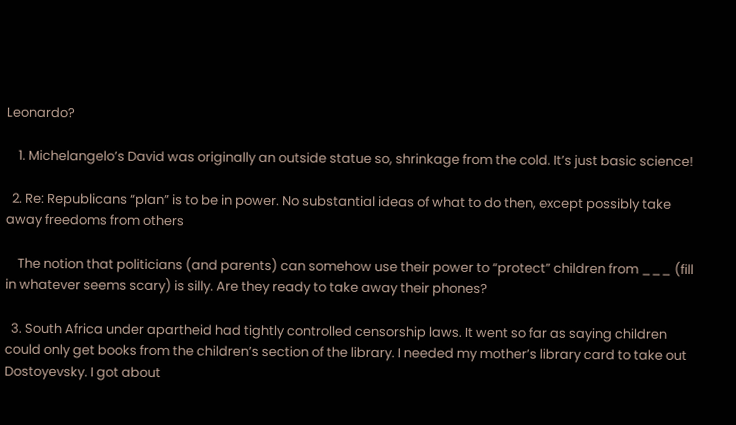Leonardo?

    1. Michelangelo’s David was originally an outside statue so, shrinkage from the cold. It’s just basic science!

  2. Re: Republicans “plan” is to be in power. No substantial ideas of what to do then, except possibly take away freedoms from others

    The notion that politicians (and parents) can somehow use their power to “protect” children from ___ (fill in whatever seems scary) is silly. Are they ready to take away their phones?

  3. South Africa under apartheid had tightly controlled censorship laws. It went so far as saying children could only get books from the children’s section of the library. I needed my mother’s library card to take out Dostoyevsky. I got about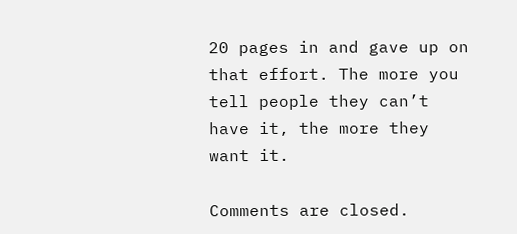20 pages in and gave up on that effort. The more you tell people they can’t have it, the more they want it.

Comments are closed.